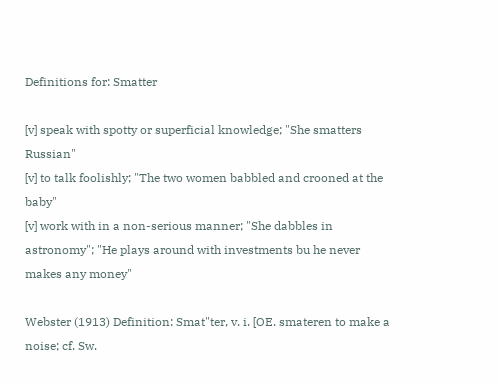Definitions for: Smatter

[v] speak with spotty or superficial knowledge; "She smatters Russian"
[v] to talk foolishly; "The two women babbled and crooned at the baby"
[v] work with in a non-serious manner; "She dabbles in astronomy"; "He plays around with investments bu he never makes any money"

Webster (1913) Definition: Smat"ter, v. i. [OE. smateren to make a noise; cf. Sw.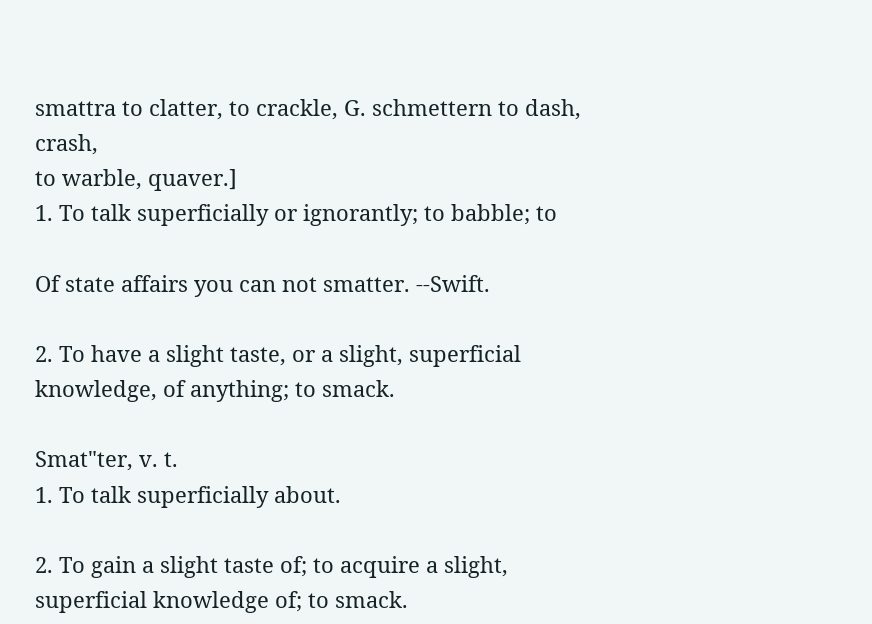smattra to clatter, to crackle, G. schmettern to dash, crash,
to warble, quaver.]
1. To talk superficially or ignorantly; to babble; to

Of state affairs you can not smatter. --Swift.

2. To have a slight taste, or a slight, superficial
knowledge, of anything; to smack.

Smat"ter, v. t.
1. To talk superficially about.

2. To gain a slight taste of; to acquire a slight,
superficial knowledge of; to smack.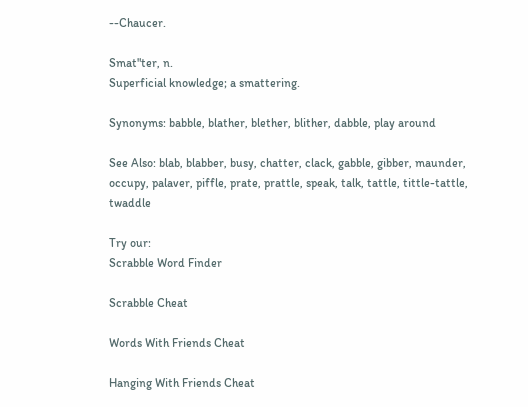--Chaucer.

Smat"ter, n.
Superficial knowledge; a smattering.

Synonyms: babble, blather, blether, blither, dabble, play around

See Also: blab, blabber, busy, chatter, clack, gabble, gibber, maunder, occupy, palaver, piffle, prate, prattle, speak, talk, tattle, tittle-tattle, twaddle

Try our:
Scrabble Word Finder

Scrabble Cheat

Words With Friends Cheat

Hanging With Friends Cheat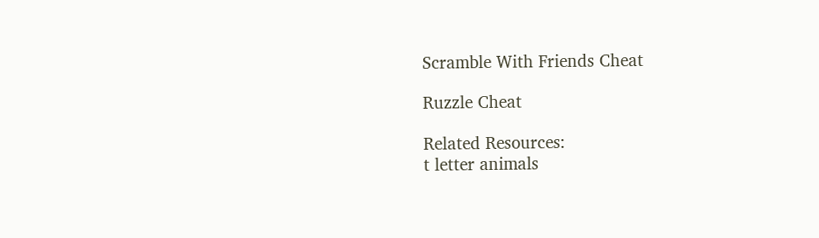Scramble With Friends Cheat

Ruzzle Cheat

Related Resources:
t letter animals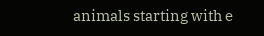animals starting with e